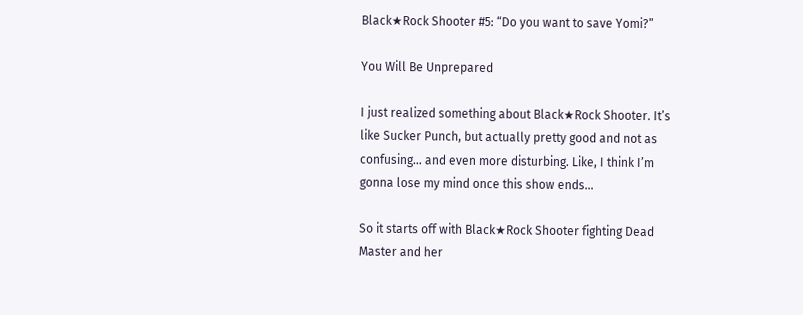Black★Rock Shooter #5: “Do you want to save Yomi?”

You Will Be Unprepared

I just realized something about Black★Rock Shooter. It’s like Sucker Punch, but actually pretty good and not as confusing… and even more disturbing. Like, I think I’m gonna lose my mind once this show ends…

So it starts off with Black★Rock Shooter fighting Dead Master and her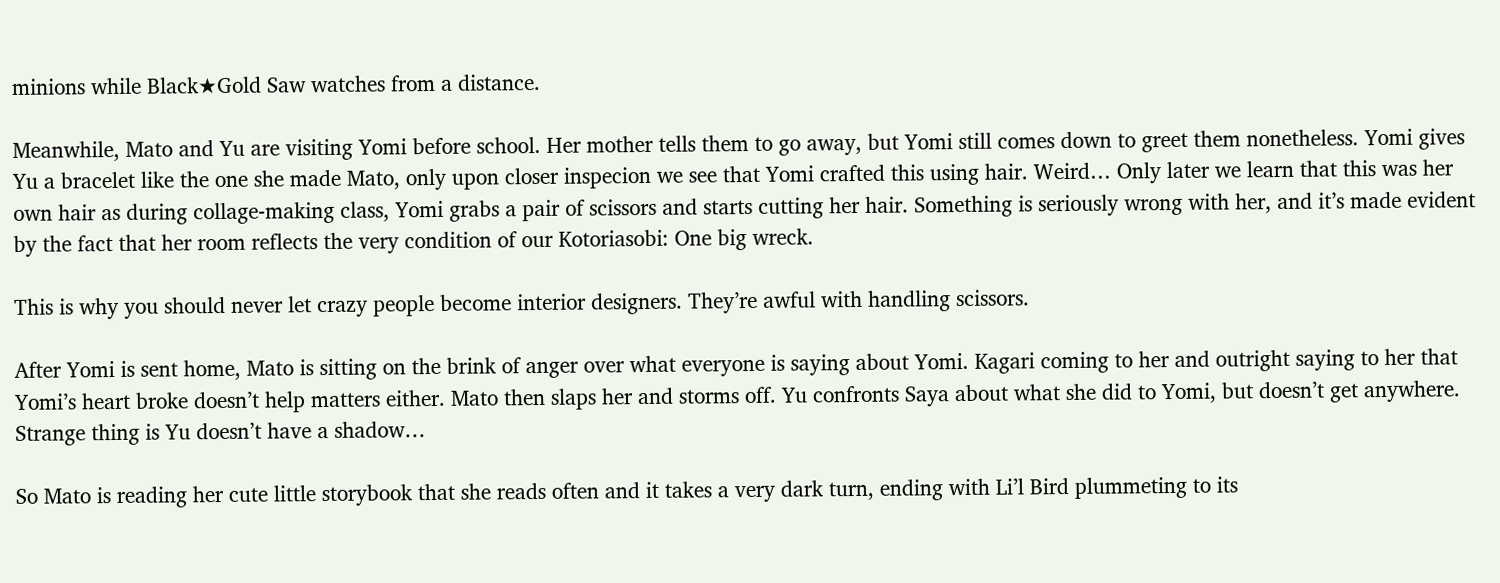minions while Black★Gold Saw watches from a distance.

Meanwhile, Mato and Yu are visiting Yomi before school. Her mother tells them to go away, but Yomi still comes down to greet them nonetheless. Yomi gives Yu a bracelet like the one she made Mato, only upon closer inspecion we see that Yomi crafted this using hair. Weird… Only later we learn that this was her own hair as during collage-making class, Yomi grabs a pair of scissors and starts cutting her hair. Something is seriously wrong with her, and it’s made evident by the fact that her room reflects the very condition of our Kotoriasobi: One big wreck.

This is why you should never let crazy people become interior designers. They’re awful with handling scissors.

After Yomi is sent home, Mato is sitting on the brink of anger over what everyone is saying about Yomi. Kagari coming to her and outright saying to her that Yomi’s heart broke doesn’t help matters either. Mato then slaps her and storms off. Yu confronts Saya about what she did to Yomi, but doesn’t get anywhere. Strange thing is Yu doesn’t have a shadow…

So Mato is reading her cute little storybook that she reads often and it takes a very dark turn, ending with Li’l Bird plummeting to its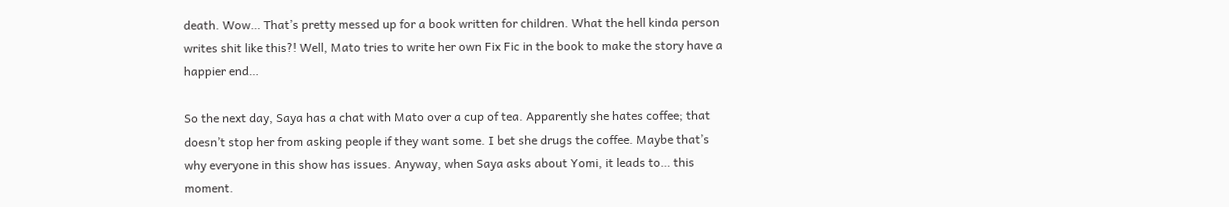death. Wow… That’s pretty messed up for a book written for children. What the hell kinda person writes shit like this?! Well, Mato tries to write her own Fix Fic in the book to make the story have a happier end…

So the next day, Saya has a chat with Mato over a cup of tea. Apparently she hates coffee; that doesn’t stop her from asking people if they want some. I bet she drugs the coffee. Maybe that’s why everyone in this show has issues. Anyway, when Saya asks about Yomi, it leads to… this moment.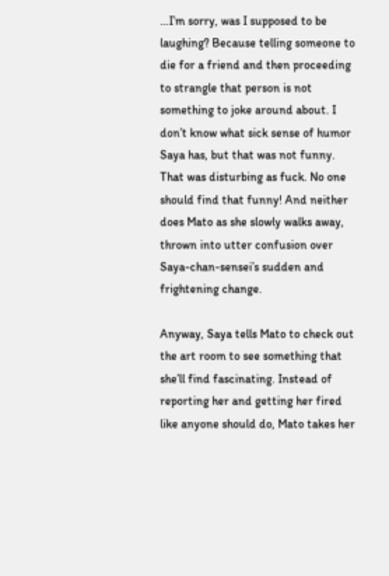…I’m sorry, was I supposed to be laughing? Because telling someone to die for a friend and then proceeding to strangle that person is not something to joke around about. I don’t know what sick sense of humor Saya has, but that was not funny. That was disturbing as fuck. No one should find that funny! And neither does Mato as she slowly walks away, thrown into utter confusion over Saya-chan-sensei’s sudden and frightening change.

Anyway, Saya tells Mato to check out the art room to see something that she’ll find fascinating. Instead of reporting her and getting her fired like anyone should do, Mato takes her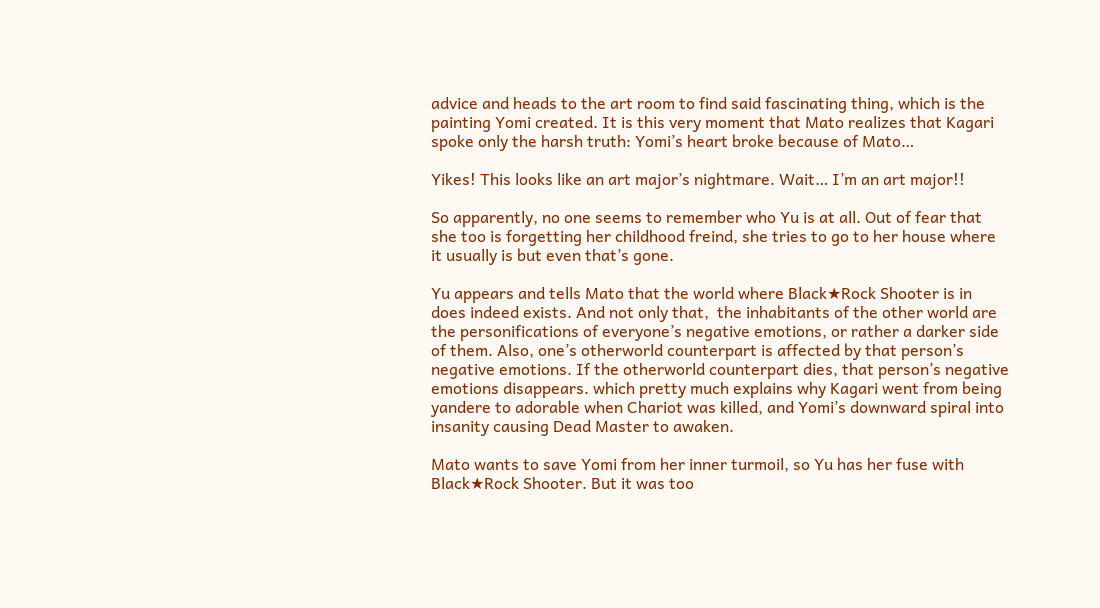advice and heads to the art room to find said fascinating thing, which is the painting Yomi created. It is this very moment that Mato realizes that Kagari spoke only the harsh truth: Yomi’s heart broke because of Mato…

Yikes! This looks like an art major’s nightmare. Wait… I’m an art major!!

So apparently, no one seems to remember who Yu is at all. Out of fear that she too is forgetting her childhood freind, she tries to go to her house where it usually is but even that’s gone.

Yu appears and tells Mato that the world where Black★Rock Shooter is in does indeed exists. And not only that,  the inhabitants of the other world are the personifications of everyone’s negative emotions, or rather a darker side of them. Also, one’s otherworld counterpart is affected by that person’s negative emotions. If the otherworld counterpart dies, that person’s negative emotions disappears. which pretty much explains why Kagari went from being yandere to adorable when Chariot was killed, and Yomi’s downward spiral into insanity causing Dead Master to awaken.

Mato wants to save Yomi from her inner turmoil, so Yu has her fuse with Black★Rock Shooter. But it was too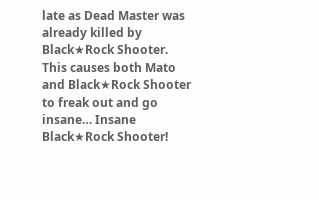late as Dead Master was already killed by Black★Rock Shooter.  This causes both Mato and Black★Rock Shooter to freak out and go insane… Insane Black★Rock Shooter!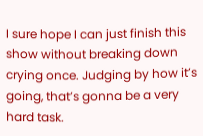I sure hope I can just finish this show without breaking down crying once. Judging by how it’s going, that’s gonna be a very hard task.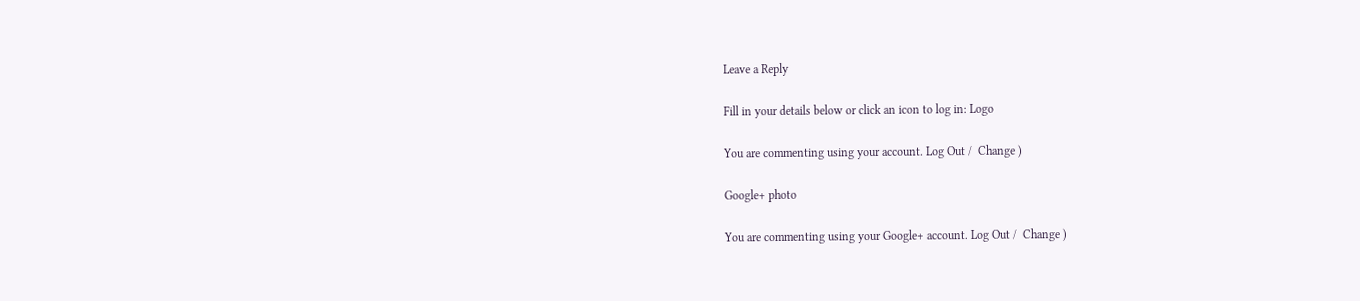Leave a Reply

Fill in your details below or click an icon to log in: Logo

You are commenting using your account. Log Out /  Change )

Google+ photo

You are commenting using your Google+ account. Log Out /  Change )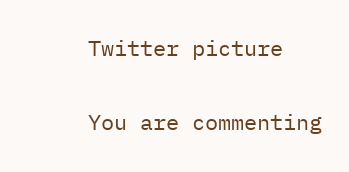Twitter picture

You are commenting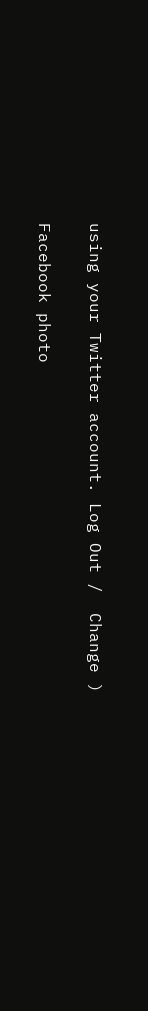using your Twitter account. Log Out /  Change )

Facebook photo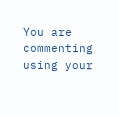You are commenting using your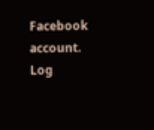Facebook account. Log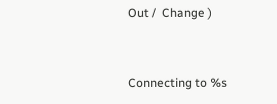Out /  Change )


Connecting to %s